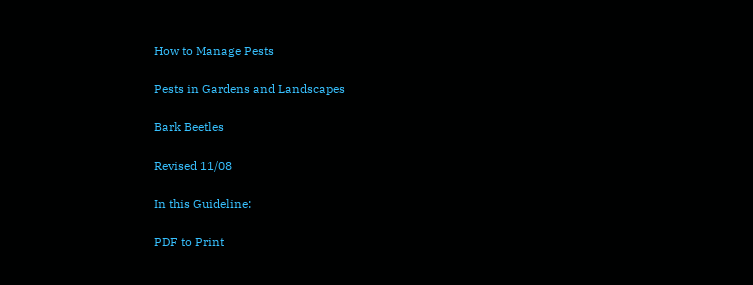How to Manage Pests

Pests in Gardens and Landscapes

Bark Beetles

Revised 11/08

In this Guideline:

PDF to Print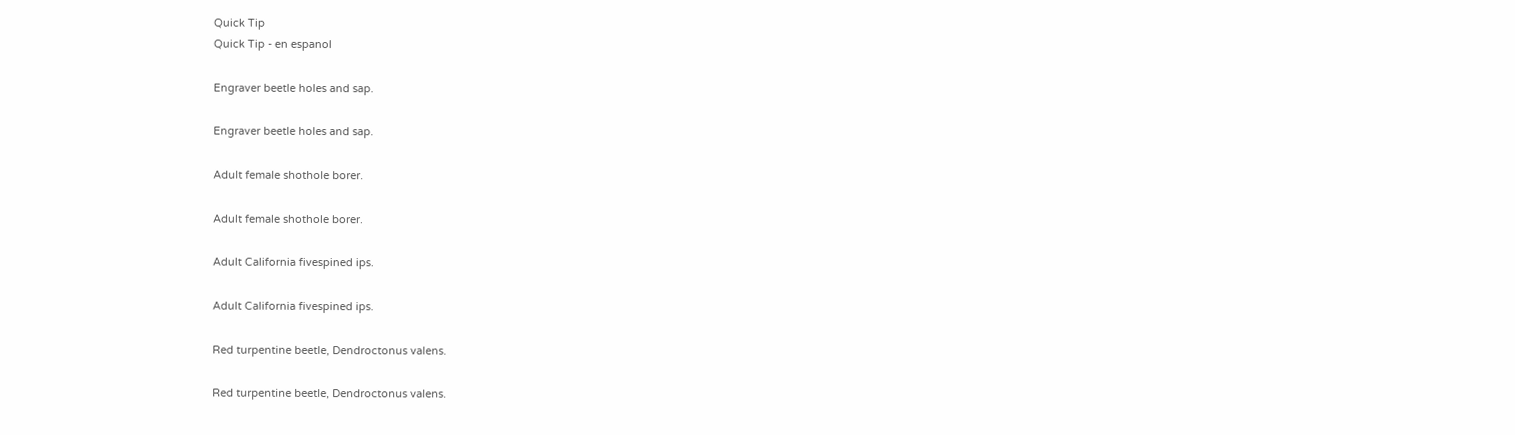Quick Tip
Quick Tip - en espanol

Engraver beetle holes and sap.

Engraver beetle holes and sap.

Adult female shothole borer.

Adult female shothole borer.

Adult California fivespined ips.

Adult California fivespined ips.

Red turpentine beetle, Dendroctonus valens.

Red turpentine beetle, Dendroctonus valens.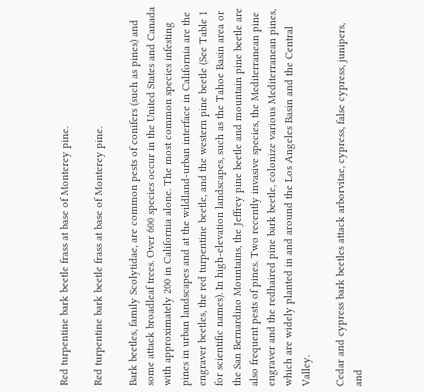Red turpentine bark beetle frass at base of Monterey pine.

Red turpentine bark beetle frass at base of Monterey pine.

Bark beetles, family Scolytidae, are common pests of conifers (such as pines) and some attack broadleaf trees. Over 600 species occur in the United States and Canada with approximately 200 in California alone. The most common species infesting pines in urban landscapes and at the wildland-urban interface in California are the engraver beetles, the red turpentine beetle, and the western pine beetle (See Table 1 for scientific names). In high-elevation landscapes, such as the Tahoe Basin area or the San Bernardino Mountains, the Jeffrey pine beetle and mountain pine beetle are also frequent pests of pines. Two recently invasive species, the Mediterranean pine engraver and the redhaired pine bark beetle, colonize various Mediterranean pines, which are widely planted in and around the Los Angeles Basin and the Central Valley.

Cedar and cypress bark beetles attack arborvitae, cypress, false cypress, junipers, and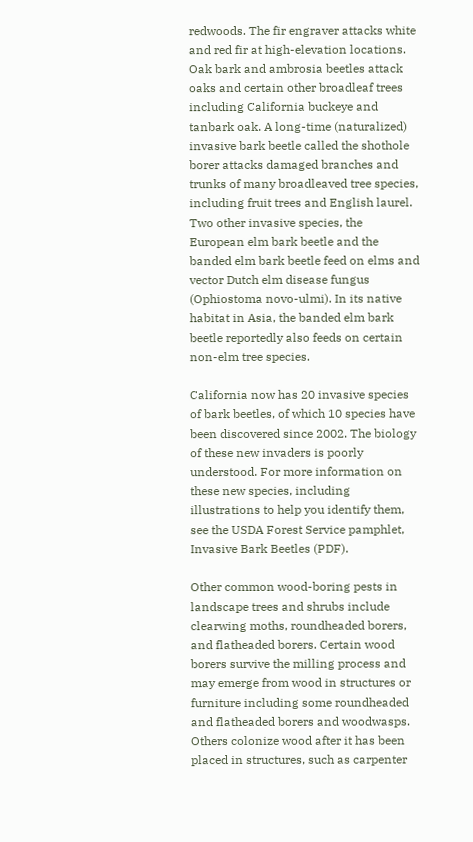redwoods. The fir engraver attacks white and red fir at high-elevation locations. Oak bark and ambrosia beetles attack oaks and certain other broadleaf trees including California buckeye and tanbark oak. A long-time (naturalized) invasive bark beetle called the shothole borer attacks damaged branches and trunks of many broadleaved tree species, including fruit trees and English laurel. Two other invasive species, the European elm bark beetle and the banded elm bark beetle feed on elms and vector Dutch elm disease fungus (Ophiostoma novo-ulmi). In its native habitat in Asia, the banded elm bark beetle reportedly also feeds on certain non-elm tree species.

California now has 20 invasive species of bark beetles, of which 10 species have been discovered since 2002. The biology of these new invaders is poorly understood. For more information on these new species, including illustrations to help you identify them, see the USDA Forest Service pamphlet, Invasive Bark Beetles (PDF).

Other common wood-boring pests in landscape trees and shrubs include clearwing moths, roundheaded borers, and flatheaded borers. Certain wood borers survive the milling process and may emerge from wood in structures or furniture including some roundheaded and flatheaded borers and woodwasps. Others colonize wood after it has been placed in structures, such as carpenter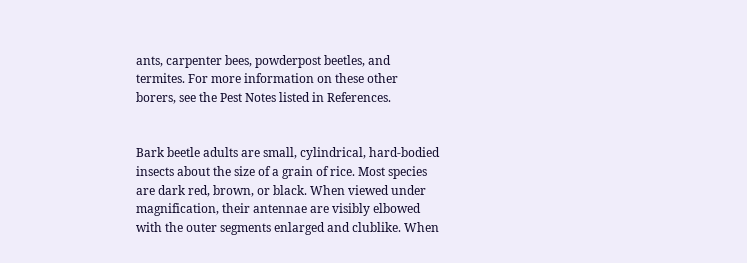ants, carpenter bees, powderpost beetles, and termites. For more information on these other borers, see the Pest Notes listed in References.


Bark beetle adults are small, cylindrical, hard-bodied insects about the size of a grain of rice. Most species are dark red, brown, or black. When viewed under magnification, their antennae are visibly elbowed with the outer segments enlarged and clublike. When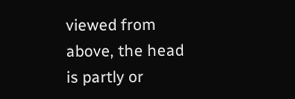viewed from above, the head is partly or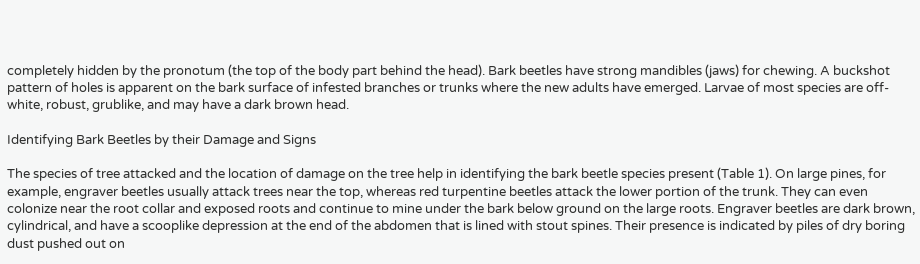completely hidden by the pronotum (the top of the body part behind the head). Bark beetles have strong mandibles (jaws) for chewing. A buckshot pattern of holes is apparent on the bark surface of infested branches or trunks where the new adults have emerged. Larvae of most species are off-white, robust, grublike, and may have a dark brown head.

Identifying Bark Beetles by their Damage and Signs

The species of tree attacked and the location of damage on the tree help in identifying the bark beetle species present (Table 1). On large pines, for example, engraver beetles usually attack trees near the top, whereas red turpentine beetles attack the lower portion of the trunk. They can even colonize near the root collar and exposed roots and continue to mine under the bark below ground on the large roots. Engraver beetles are dark brown, cylindrical, and have a scooplike depression at the end of the abdomen that is lined with stout spines. Their presence is indicated by piles of dry boring dust pushed out on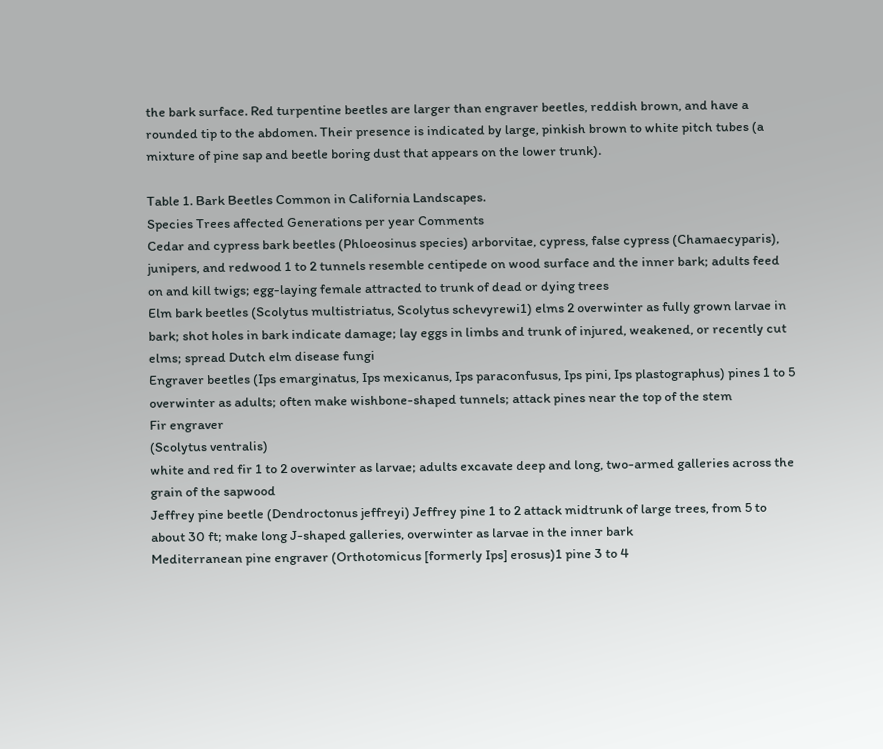the bark surface. Red turpentine beetles are larger than engraver beetles, reddish brown, and have a rounded tip to the abdomen. Their presence is indicated by large, pinkish brown to white pitch tubes (a mixture of pine sap and beetle boring dust that appears on the lower trunk).

Table 1. Bark Beetles Common in California Landscapes.
Species Trees affected Generations per year Comments
Cedar and cypress bark beetles (Phloeosinus species) arborvitae, cypress, false cypress (Chamaecyparis), junipers, and redwood 1 to 2 tunnels resemble centipede on wood surface and the inner bark; adults feed on and kill twigs; egg-laying female attracted to trunk of dead or dying trees
Elm bark beetles (Scolytus multistriatus, Scolytus schevyrewi1) elms 2 overwinter as fully grown larvae in bark; shot holes in bark indicate damage; lay eggs in limbs and trunk of injured, weakened, or recently cut elms; spread Dutch elm disease fungi
Engraver beetles (Ips emarginatus, Ips mexicanus, Ips paraconfusus, Ips pini, Ips plastographus) pines 1 to 5 overwinter as adults; often make wishbone-shaped tunnels; attack pines near the top of the stem
Fir engraver
(Scolytus ventralis)
white and red fir 1 to 2 overwinter as larvae; adults excavate deep and long, two-armed galleries across the grain of the sapwood
Jeffrey pine beetle (Dendroctonus jeffreyi) Jeffrey pine 1 to 2 attack midtrunk of large trees, from 5 to about 30 ft; make long J-shaped galleries, overwinter as larvae in the inner bark
Mediterranean pine engraver (Orthotomicus [formerly Ips] erosus)1 pine 3 to 4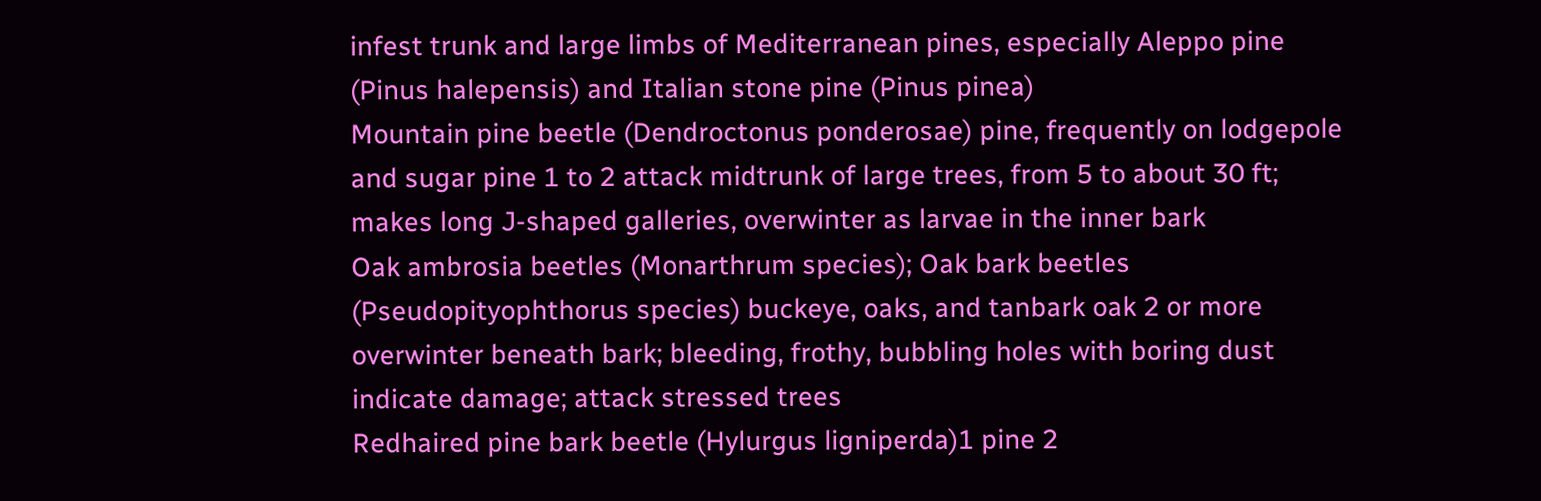infest trunk and large limbs of Mediterranean pines, especially Aleppo pine (Pinus halepensis) and Italian stone pine (Pinus pinea)
Mountain pine beetle (Dendroctonus ponderosae) pine, frequently on lodgepole and sugar pine 1 to 2 attack midtrunk of large trees, from 5 to about 30 ft; makes long J-shaped galleries, overwinter as larvae in the inner bark
Oak ambrosia beetles (Monarthrum species); Oak bark beetles (Pseudopityophthorus species) buckeye, oaks, and tanbark oak 2 or more overwinter beneath bark; bleeding, frothy, bubbling holes with boring dust indicate damage; attack stressed trees
Redhaired pine bark beetle (Hylurgus ligniperda)1 pine 2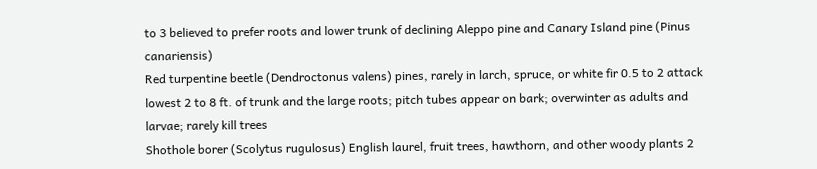to 3 believed to prefer roots and lower trunk of declining Aleppo pine and Canary Island pine (Pinus canariensis)
Red turpentine beetle (Dendroctonus valens) pines, rarely in larch, spruce, or white fir 0.5 to 2 attack lowest 2 to 8 ft. of trunk and the large roots; pitch tubes appear on bark; overwinter as adults and larvae; rarely kill trees
Shothole borer (Scolytus rugulosus) English laurel, fruit trees, hawthorn, and other woody plants 2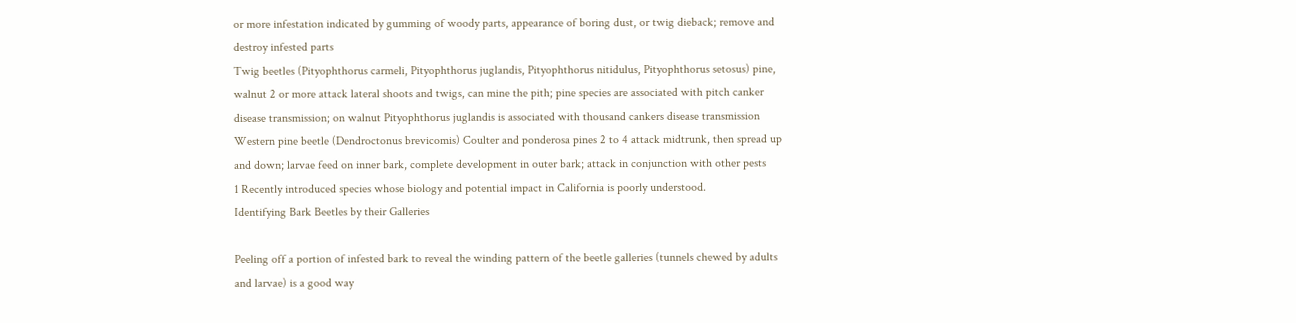or more infestation indicated by gumming of woody parts, appearance of boring dust, or twig dieback; remove and destroy infested parts
Twig beetles (Pityophthorus carmeli, Pityophthorus juglandis, Pityophthorus nitidulus, Pityophthorus setosus) pine, walnut 2 or more attack lateral shoots and twigs, can mine the pith; pine species are associated with pitch canker disease transmission; on walnut Pityophthorus juglandis is associated with thousand cankers disease transmission
Western pine beetle (Dendroctonus brevicomis) Coulter and ponderosa pines 2 to 4 attack midtrunk, then spread up and down; larvae feed on inner bark, complete development in outer bark; attack in conjunction with other pests
1 Recently introduced species whose biology and potential impact in California is poorly understood.
Identifying Bark Beetles by their Galleries

Peeling off a portion of infested bark to reveal the winding pattern of the beetle galleries (tunnels chewed by adults and larvae) is a good way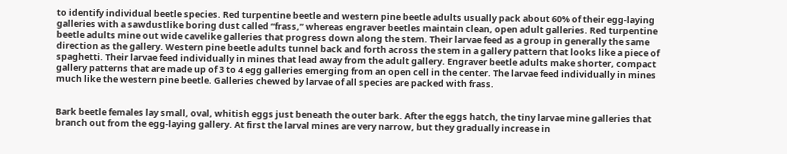to identify individual beetle species. Red turpentine beetle and western pine beetle adults usually pack about 60% of their egg-laying galleries with a sawdustlike boring dust called “frass,” whereas engraver beetles maintain clean, open adult galleries. Red turpentine beetle adults mine out wide cavelike galleries that progress down along the stem. Their larvae feed as a group in generally the same direction as the gallery. Western pine beetle adults tunnel back and forth across the stem in a gallery pattern that looks like a piece of spaghetti. Their larvae feed individually in mines that lead away from the adult gallery. Engraver beetle adults make shorter, compact gallery patterns that are made up of 3 to 4 egg galleries emerging from an open cell in the center. The larvae feed individually in mines much like the western pine beetle. Galleries chewed by larvae of all species are packed with frass.


Bark beetle females lay small, oval, whitish eggs just beneath the outer bark. After the eggs hatch, the tiny larvae mine galleries that branch out from the egg-laying gallery. At first the larval mines are very narrow, but they gradually increase in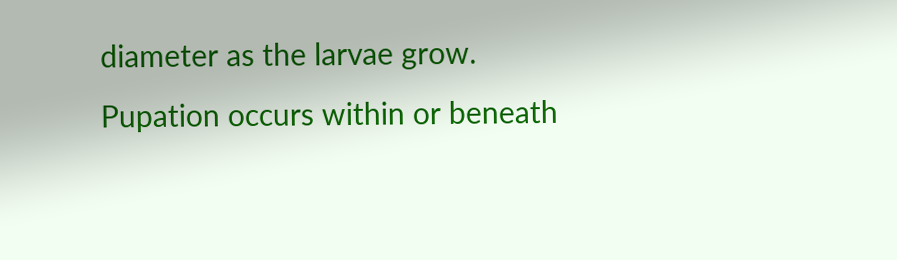diameter as the larvae grow. Pupation occurs within or beneath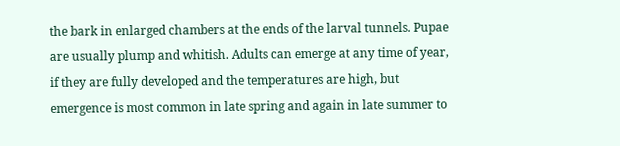the bark in enlarged chambers at the ends of the larval tunnels. Pupae are usually plump and whitish. Adults can emerge at any time of year, if they are fully developed and the temperatures are high, but emergence is most common in late spring and again in late summer to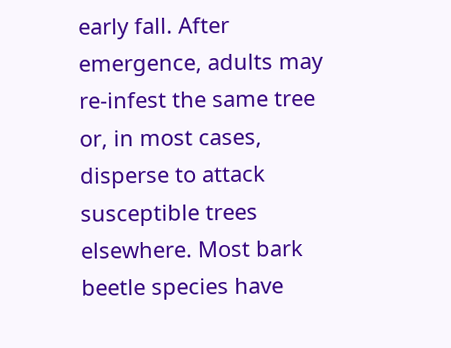early fall. After emergence, adults may re-infest the same tree or, in most cases, disperse to attack susceptible trees elsewhere. Most bark beetle species have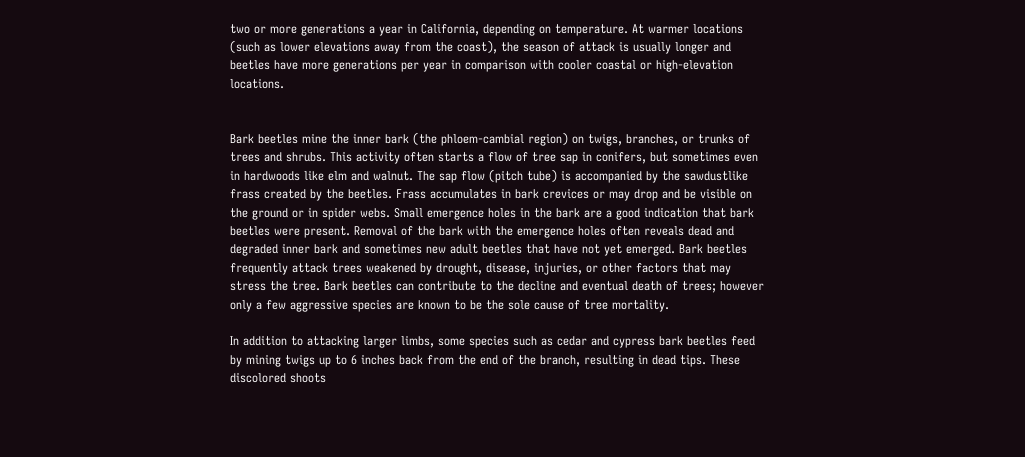two or more generations a year in California, depending on temperature. At warmer locations (such as lower elevations away from the coast), the season of attack is usually longer and beetles have more generations per year in comparison with cooler coastal or high-elevation locations.


Bark beetles mine the inner bark (the phloem-cambial region) on twigs, branches, or trunks of trees and shrubs. This activity often starts a flow of tree sap in conifers, but sometimes even in hardwoods like elm and walnut. The sap flow (pitch tube) is accompanied by the sawdustlike frass created by the beetles. Frass accumulates in bark crevices or may drop and be visible on the ground or in spider webs. Small emergence holes in the bark are a good indication that bark beetles were present. Removal of the bark with the emergence holes often reveals dead and degraded inner bark and sometimes new adult beetles that have not yet emerged. Bark beetles frequently attack trees weakened by drought, disease, injuries, or other factors that may stress the tree. Bark beetles can contribute to the decline and eventual death of trees; however only a few aggressive species are known to be the sole cause of tree mortality.

In addition to attacking larger limbs, some species such as cedar and cypress bark beetles feed by mining twigs up to 6 inches back from the end of the branch, resulting in dead tips. These discolored shoots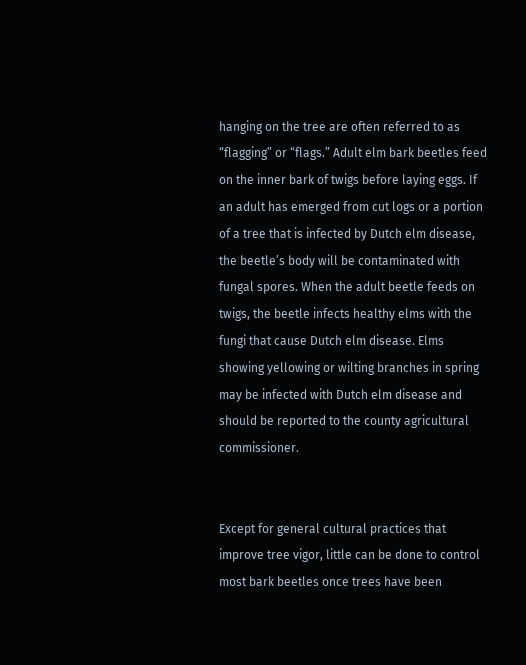hanging on the tree are often referred to as “flagging” or “flags.” Adult elm bark beetles feed on the inner bark of twigs before laying eggs. If an adult has emerged from cut logs or a portion of a tree that is infected by Dutch elm disease, the beetle’s body will be contaminated with fungal spores. When the adult beetle feeds on twigs, the beetle infects healthy elms with the fungi that cause Dutch elm disease. Elms showing yellowing or wilting branches in spring may be infected with Dutch elm disease and should be reported to the county agricultural commissioner.


Except for general cultural practices that improve tree vigor, little can be done to control most bark beetles once trees have been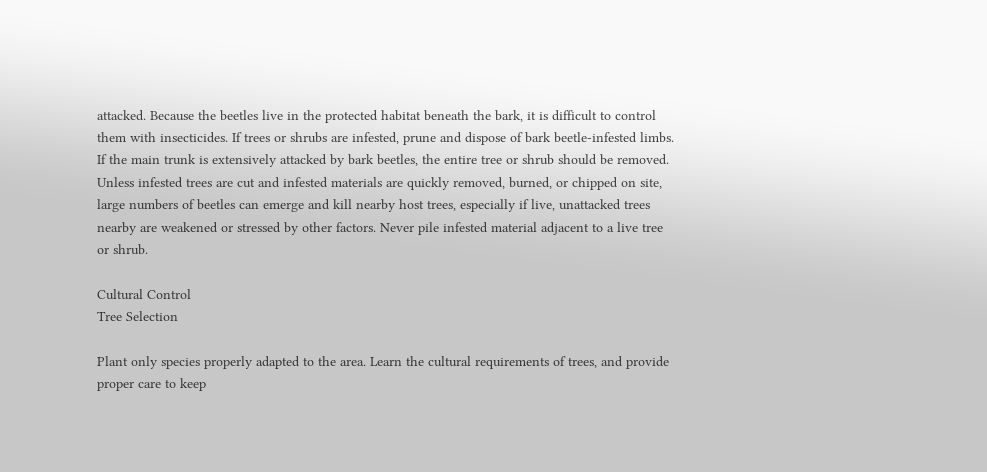attacked. Because the beetles live in the protected habitat beneath the bark, it is difficult to control them with insecticides. If trees or shrubs are infested, prune and dispose of bark beetle-infested limbs. If the main trunk is extensively attacked by bark beetles, the entire tree or shrub should be removed. Unless infested trees are cut and infested materials are quickly removed, burned, or chipped on site, large numbers of beetles can emerge and kill nearby host trees, especially if live, unattacked trees nearby are weakened or stressed by other factors. Never pile infested material adjacent to a live tree or shrub.

Cultural Control
Tree Selection

Plant only species properly adapted to the area. Learn the cultural requirements of trees, and provide proper care to keep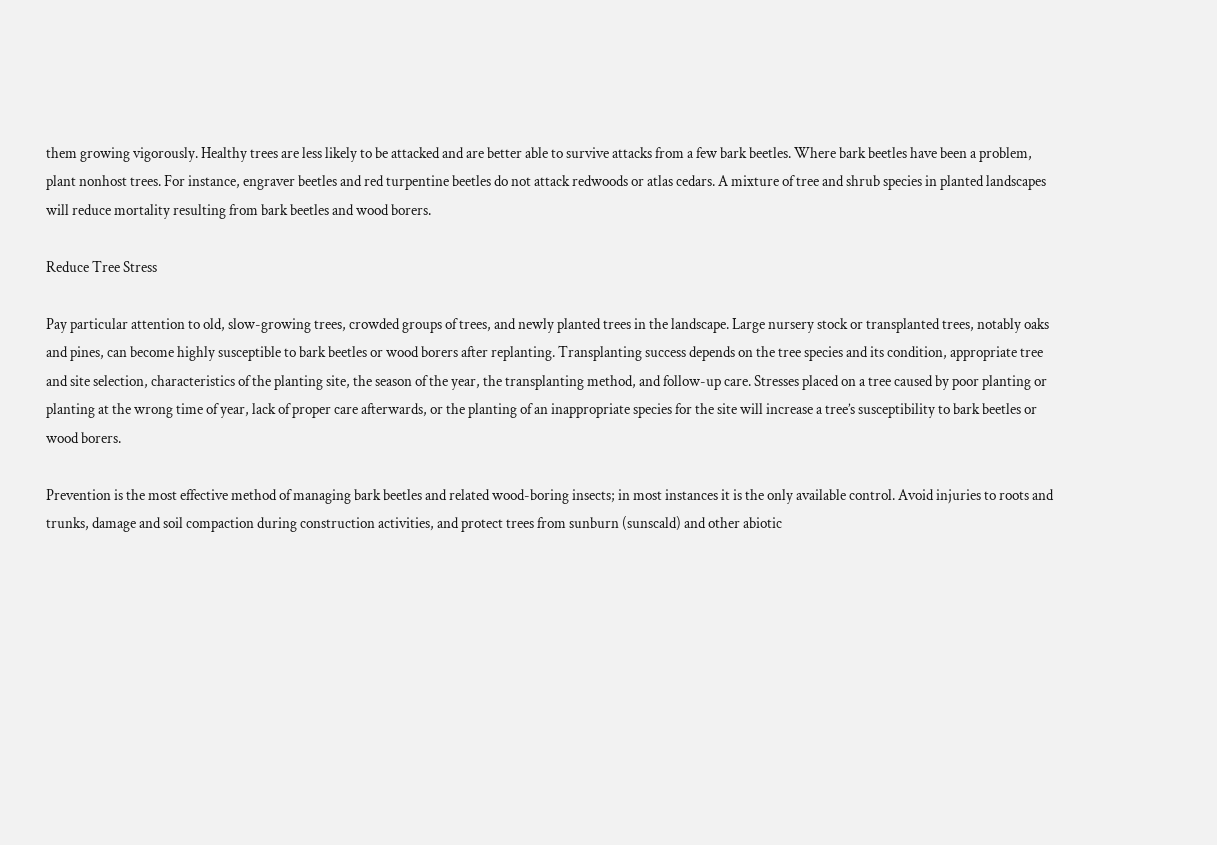them growing vigorously. Healthy trees are less likely to be attacked and are better able to survive attacks from a few bark beetles. Where bark beetles have been a problem, plant nonhost trees. For instance, engraver beetles and red turpentine beetles do not attack redwoods or atlas cedars. A mixture of tree and shrub species in planted landscapes will reduce mortality resulting from bark beetles and wood borers.

Reduce Tree Stress

Pay particular attention to old, slow-growing trees, crowded groups of trees, and newly planted trees in the landscape. Large nursery stock or transplanted trees, notably oaks and pines, can become highly susceptible to bark beetles or wood borers after replanting. Transplanting success depends on the tree species and its condition, appropriate tree and site selection, characteristics of the planting site, the season of the year, the transplanting method, and follow-up care. Stresses placed on a tree caused by poor planting or planting at the wrong time of year, lack of proper care afterwards, or the planting of an inappropriate species for the site will increase a tree’s susceptibility to bark beetles or wood borers.

Prevention is the most effective method of managing bark beetles and related wood-boring insects; in most instances it is the only available control. Avoid injuries to roots and trunks, damage and soil compaction during construction activities, and protect trees from sunburn (sunscald) and other abiotic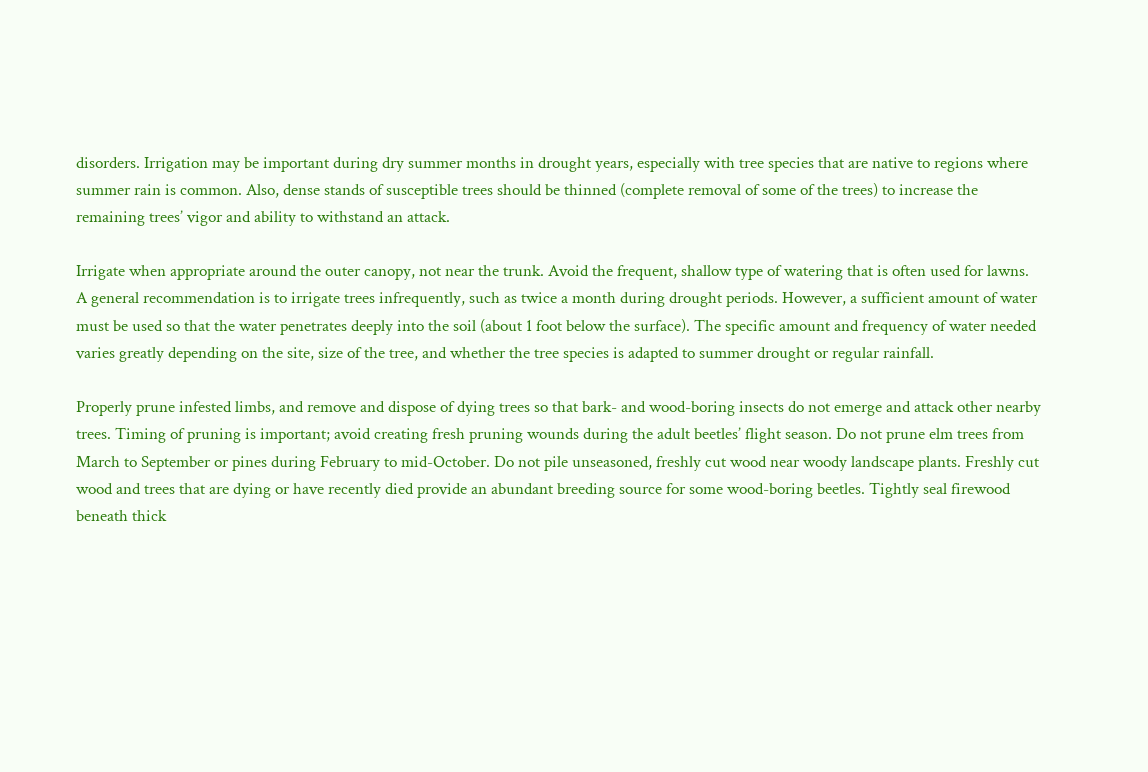disorders. Irrigation may be important during dry summer months in drought years, especially with tree species that are native to regions where summer rain is common. Also, dense stands of susceptible trees should be thinned (complete removal of some of the trees) to increase the remaining trees’ vigor and ability to withstand an attack.

Irrigate when appropriate around the outer canopy, not near the trunk. Avoid the frequent, shallow type of watering that is often used for lawns. A general recommendation is to irrigate trees infrequently, such as twice a month during drought periods. However, a sufficient amount of water must be used so that the water penetrates deeply into the soil (about 1 foot below the surface). The specific amount and frequency of water needed varies greatly depending on the site, size of the tree, and whether the tree species is adapted to summer drought or regular rainfall.

Properly prune infested limbs, and remove and dispose of dying trees so that bark- and wood-boring insects do not emerge and attack other nearby trees. Timing of pruning is important; avoid creating fresh pruning wounds during the adult beetles’ flight season. Do not prune elm trees from March to September or pines during February to mid-October. Do not pile unseasoned, freshly cut wood near woody landscape plants. Freshly cut wood and trees that are dying or have recently died provide an abundant breeding source for some wood-boring beetles. Tightly seal firewood beneath thick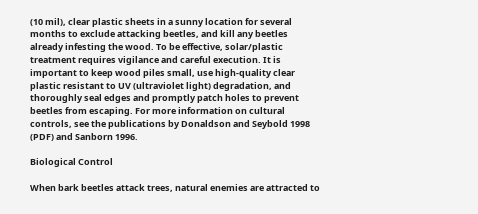(10 mil), clear plastic sheets in a sunny location for several months to exclude attacking beetles, and kill any beetles already infesting the wood. To be effective, solar/plastic treatment requires vigilance and careful execution. It is important to keep wood piles small, use high-quality clear plastic resistant to UV (ultraviolet light) degradation, and thoroughly seal edges and promptly patch holes to prevent beetles from escaping. For more information on cultural controls, see the publications by Donaldson and Seybold 1998 (PDF) and Sanborn 1996.

Biological Control

When bark beetles attack trees, natural enemies are attracted to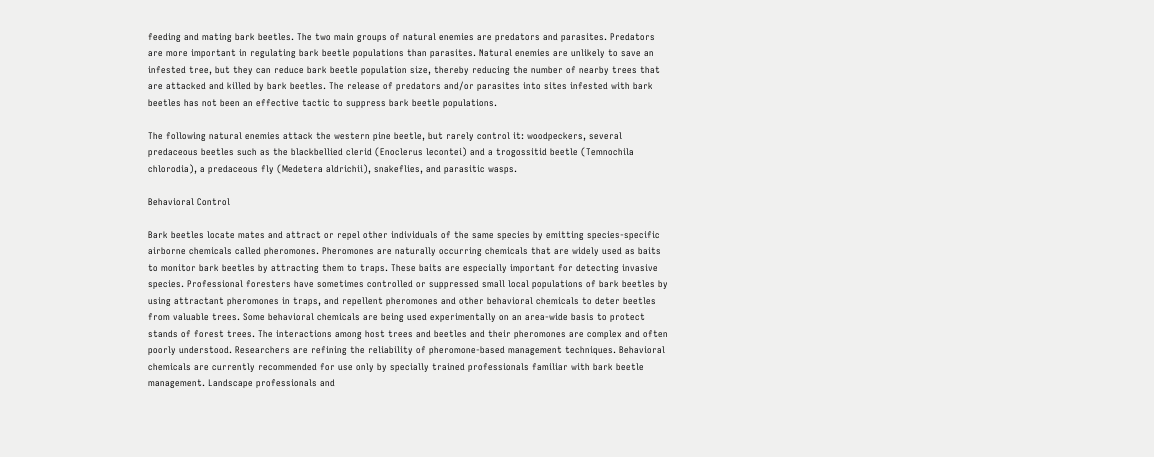feeding and mating bark beetles. The two main groups of natural enemies are predators and parasites. Predators are more important in regulating bark beetle populations than parasites. Natural enemies are unlikely to save an infested tree, but they can reduce bark beetle population size, thereby reducing the number of nearby trees that are attacked and killed by bark beetles. The release of predators and/or parasites into sites infested with bark beetles has not been an effective tactic to suppress bark beetle populations.

The following natural enemies attack the western pine beetle, but rarely control it: woodpeckers, several predaceous beetles such as the blackbellied clerid (Enoclerus lecontei) and a trogossitid beetle (Temnochila chlorodia), a predaceous fly (Medetera aldrichii), snakeflies, and parasitic wasps.

Behavioral Control

Bark beetles locate mates and attract or repel other individuals of the same species by emitting species-specific airborne chemicals called pheromones. Pheromones are naturally occurring chemicals that are widely used as baits to monitor bark beetles by attracting them to traps. These baits are especially important for detecting invasive species. Professional foresters have sometimes controlled or suppressed small local populations of bark beetles by using attractant pheromones in traps, and repellent pheromones and other behavioral chemicals to deter beetles from valuable trees. Some behavioral chemicals are being used experimentally on an area-wide basis to protect stands of forest trees. The interactions among host trees and beetles and their pheromones are complex and often poorly understood. Researchers are refining the reliability of pheromone-based management techniques. Behavioral chemicals are currently recommended for use only by specially trained professionals familiar with bark beetle management. Landscape professionals and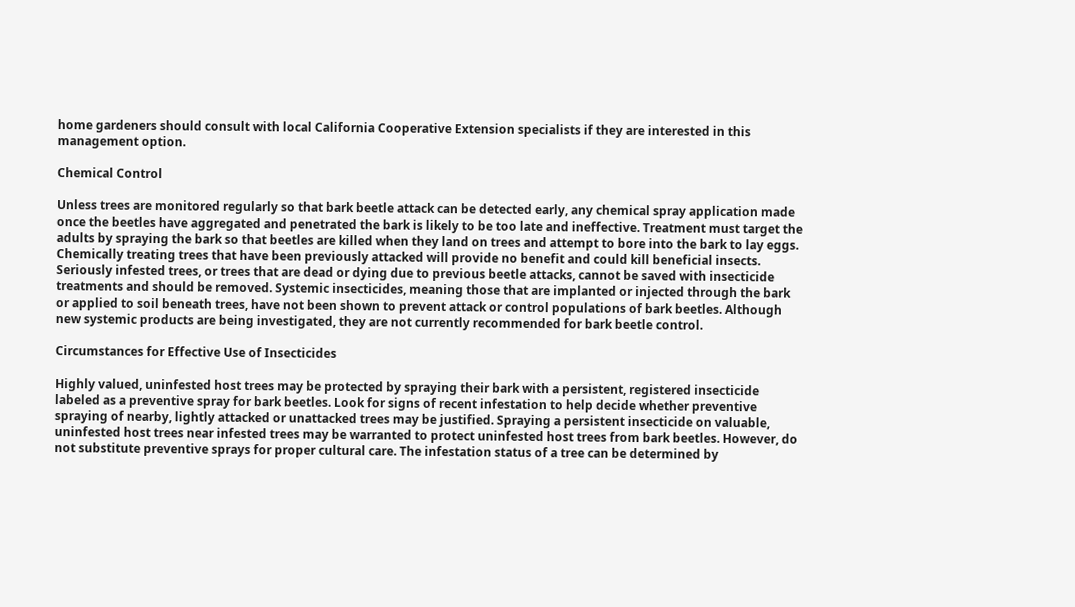home gardeners should consult with local California Cooperative Extension specialists if they are interested in this management option.

Chemical Control

Unless trees are monitored regularly so that bark beetle attack can be detected early, any chemical spray application made once the beetles have aggregated and penetrated the bark is likely to be too late and ineffective. Treatment must target the adults by spraying the bark so that beetles are killed when they land on trees and attempt to bore into the bark to lay eggs. Chemically treating trees that have been previously attacked will provide no benefit and could kill beneficial insects. Seriously infested trees, or trees that are dead or dying due to previous beetle attacks, cannot be saved with insecticide treatments and should be removed. Systemic insecticides, meaning those that are implanted or injected through the bark or applied to soil beneath trees, have not been shown to prevent attack or control populations of bark beetles. Although new systemic products are being investigated, they are not currently recommended for bark beetle control.

Circumstances for Effective Use of Insecticides

Highly valued, uninfested host trees may be protected by spraying their bark with a persistent, registered insecticide labeled as a preventive spray for bark beetles. Look for signs of recent infestation to help decide whether preventive spraying of nearby, lightly attacked or unattacked trees may be justified. Spraying a persistent insecticide on valuable, uninfested host trees near infested trees may be warranted to protect uninfested host trees from bark beetles. However, do not substitute preventive sprays for proper cultural care. The infestation status of a tree can be determined by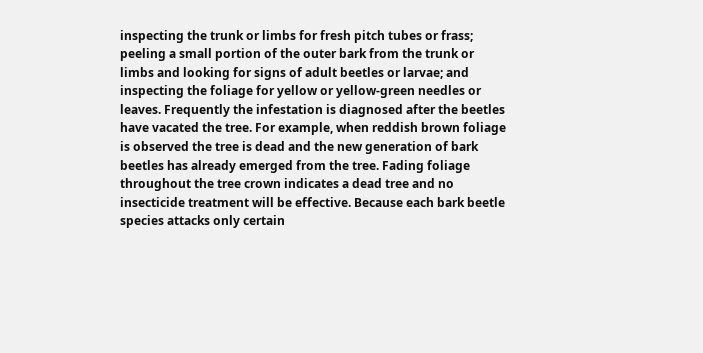inspecting the trunk or limbs for fresh pitch tubes or frass; peeling a small portion of the outer bark from the trunk or limbs and looking for signs of adult beetles or larvae; and inspecting the foliage for yellow or yellow-green needles or leaves. Frequently the infestation is diagnosed after the beetles have vacated the tree. For example, when reddish brown foliage is observed the tree is dead and the new generation of bark beetles has already emerged from the tree. Fading foliage throughout the tree crown indicates a dead tree and no insecticide treatment will be effective. Because each bark beetle species attacks only certain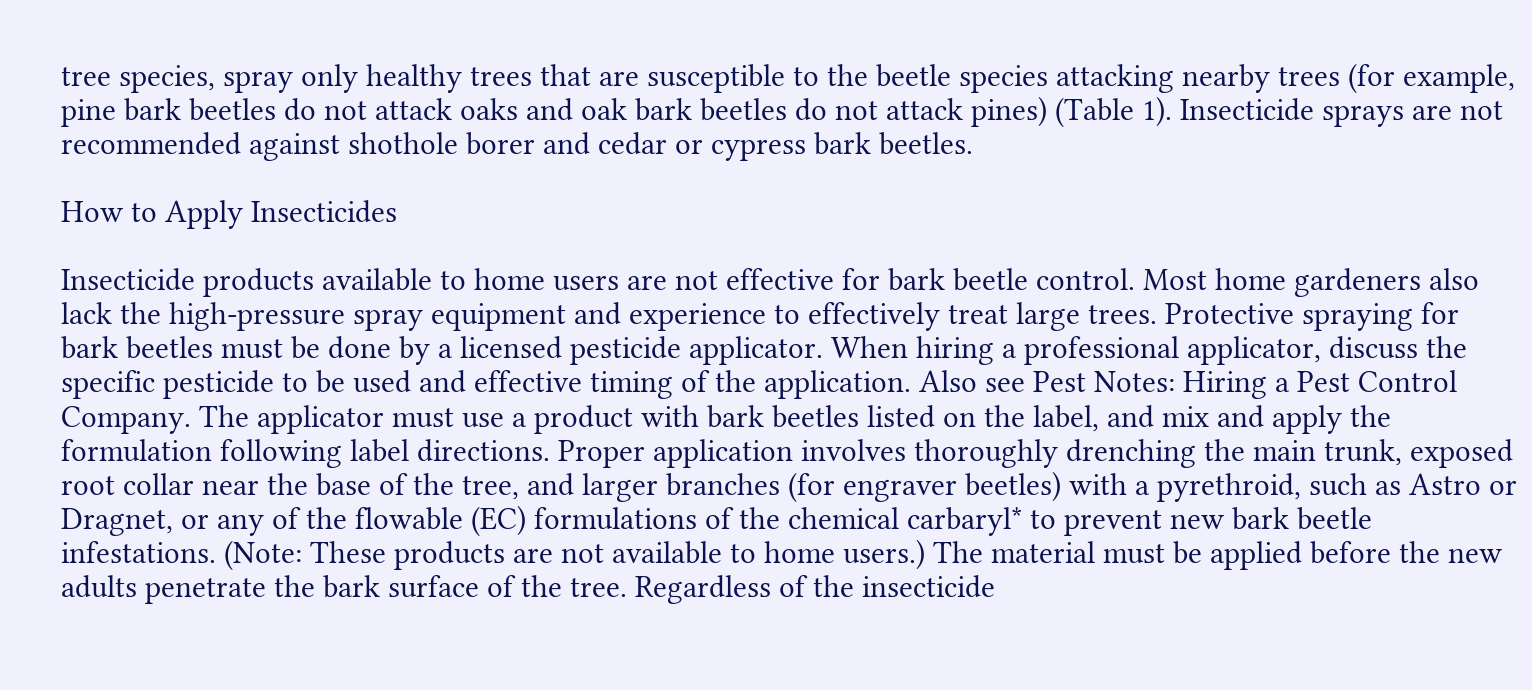tree species, spray only healthy trees that are susceptible to the beetle species attacking nearby trees (for example, pine bark beetles do not attack oaks and oak bark beetles do not attack pines) (Table 1). Insecticide sprays are not recommended against shothole borer and cedar or cypress bark beetles.

How to Apply Insecticides

Insecticide products available to home users are not effective for bark beetle control. Most home gardeners also lack the high-pressure spray equipment and experience to effectively treat large trees. Protective spraying for bark beetles must be done by a licensed pesticide applicator. When hiring a professional applicator, discuss the specific pesticide to be used and effective timing of the application. Also see Pest Notes: Hiring a Pest Control Company. The applicator must use a product with bark beetles listed on the label, and mix and apply the formulation following label directions. Proper application involves thoroughly drenching the main trunk, exposed root collar near the base of the tree, and larger branches (for engraver beetles) with a pyrethroid, such as Astro or Dragnet, or any of the flowable (EC) formulations of the chemical carbaryl* to prevent new bark beetle infestations. (Note: These products are not available to home users.) The material must be applied before the new adults penetrate the bark surface of the tree. Regardless of the insecticide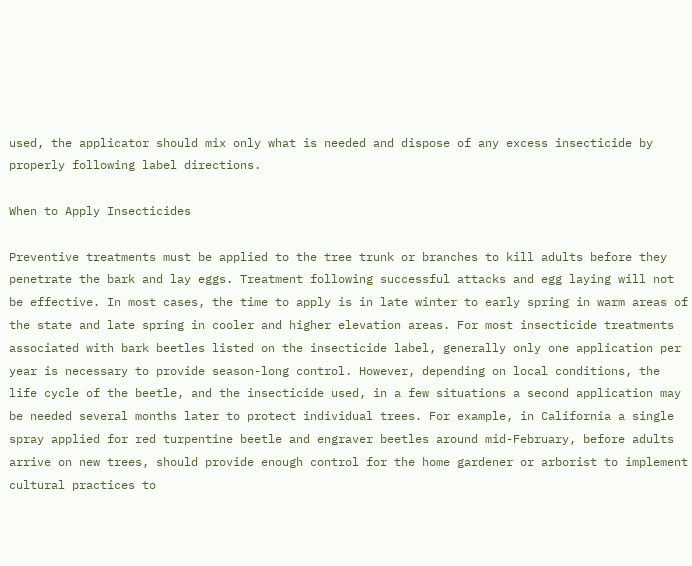used, the applicator should mix only what is needed and dispose of any excess insecticide by properly following label directions.

When to Apply Insecticides

Preventive treatments must be applied to the tree trunk or branches to kill adults before they penetrate the bark and lay eggs. Treatment following successful attacks and egg laying will not be effective. In most cases, the time to apply is in late winter to early spring in warm areas of the state and late spring in cooler and higher elevation areas. For most insecticide treatments associated with bark beetles listed on the insecticide label, generally only one application per year is necessary to provide season-long control. However, depending on local conditions, the life cycle of the beetle, and the insecticide used, in a few situations a second application may be needed several months later to protect individual trees. For example, in California a single spray applied for red turpentine beetle and engraver beetles around mid-February, before adults arrive on new trees, should provide enough control for the home gardener or arborist to implement cultural practices to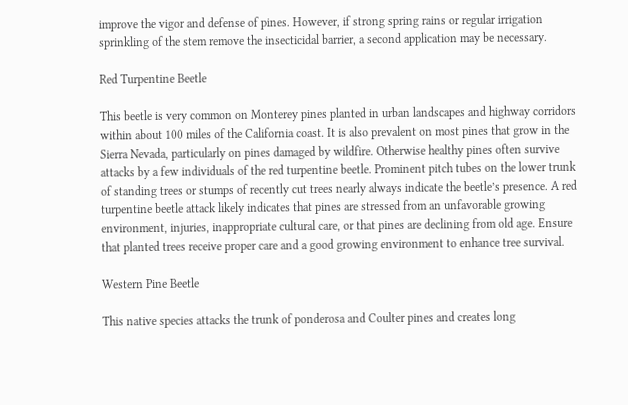improve the vigor and defense of pines. However, if strong spring rains or regular irrigation sprinkling of the stem remove the insecticidal barrier, a second application may be necessary.

Red Turpentine Beetle

This beetle is very common on Monterey pines planted in urban landscapes and highway corridors within about 100 miles of the California coast. It is also prevalent on most pines that grow in the Sierra Nevada, particularly on pines damaged by wildfire. Otherwise healthy pines often survive attacks by a few individuals of the red turpentine beetle. Prominent pitch tubes on the lower trunk of standing trees or stumps of recently cut trees nearly always indicate the beetle’s presence. A red turpentine beetle attack likely indicates that pines are stressed from an unfavorable growing environment, injuries, inappropriate cultural care, or that pines are declining from old age. Ensure that planted trees receive proper care and a good growing environment to enhance tree survival.

Western Pine Beetle

This native species attacks the trunk of ponderosa and Coulter pines and creates long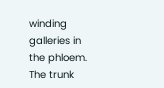winding galleries in the phloem. The trunk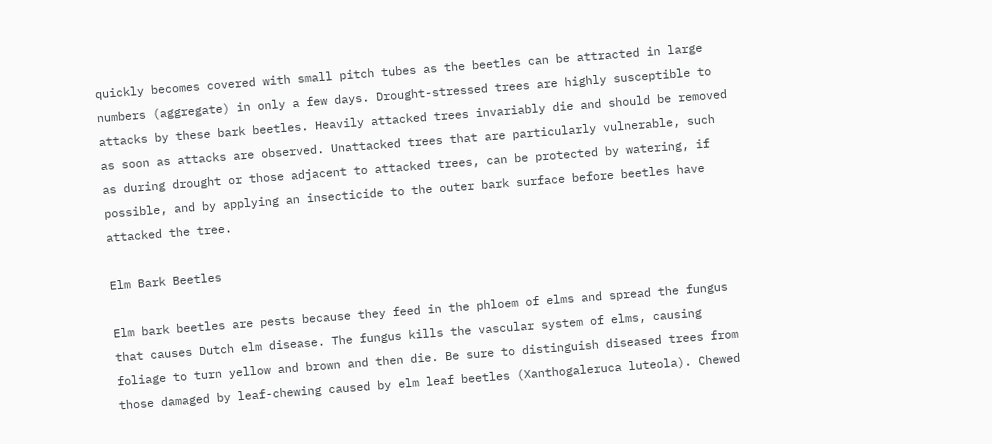quickly becomes covered with small pitch tubes as the beetles can be attracted in large numbers (aggregate) in only a few days. Drought-stressed trees are highly susceptible to attacks by these bark beetles. Heavily attacked trees invariably die and should be removed as soon as attacks are observed. Unattacked trees that are particularly vulnerable, such as during drought or those adjacent to attacked trees, can be protected by watering, if possible, and by applying an insecticide to the outer bark surface before beetles have attacked the tree.

Elm Bark Beetles

Elm bark beetles are pests because they feed in the phloem of elms and spread the fungus that causes Dutch elm disease. The fungus kills the vascular system of elms, causing foliage to turn yellow and brown and then die. Be sure to distinguish diseased trees from those damaged by leaf-chewing caused by elm leaf beetles (Xanthogaleruca luteola). Chewed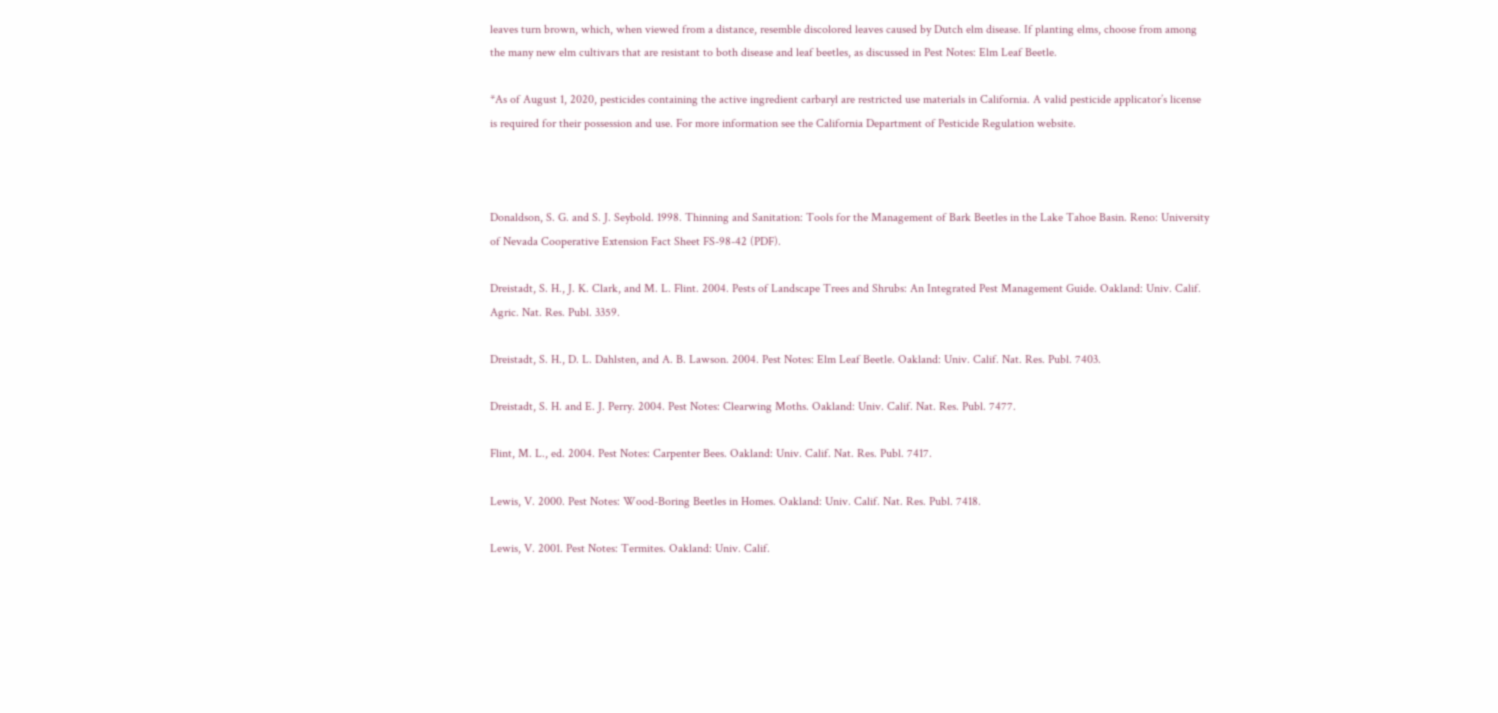leaves turn brown, which, when viewed from a distance, resemble discolored leaves caused by Dutch elm disease. If planting elms, choose from among the many new elm cultivars that are resistant to both disease and leaf beetles, as discussed in Pest Notes: Elm Leaf Beetle.

*As of August 1, 2020, pesticides containing the active ingredient carbaryl are restricted use materials in California. A valid pesticide applicator’s license is required for their possession and use. For more information see the California Department of Pesticide Regulation website.



Donaldson, S. G. and S. J. Seybold. 1998. Thinning and Sanitation: Tools for the Management of Bark Beetles in the Lake Tahoe Basin. Reno: University of Nevada Cooperative Extension Fact Sheet FS-98-42 (PDF).

Dreistadt, S. H., J. K. Clark, and M. L. Flint. 2004. Pests of Landscape Trees and Shrubs: An Integrated Pest Management Guide. Oakland: Univ. Calif. Agric. Nat. Res. Publ. 3359.

Dreistadt, S. H., D. L. Dahlsten, and A. B. Lawson. 2004. Pest Notes: Elm Leaf Beetle. Oakland: Univ. Calif. Nat. Res. Publ. 7403.

Dreistadt, S. H. and E. J. Perry. 2004. Pest Notes: Clearwing Moths. Oakland: Univ. Calif. Nat. Res. Publ. 7477.

Flint, M. L., ed. 2004. Pest Notes: Carpenter Bees. Oakland: Univ. Calif. Nat. Res. Publ. 7417.

Lewis, V. 2000. Pest Notes: Wood-Boring Beetles in Homes. Oakland: Univ. Calif. Nat. Res. Publ. 7418.

Lewis, V. 2001. Pest Notes: Termites. Oakland: Univ. Calif.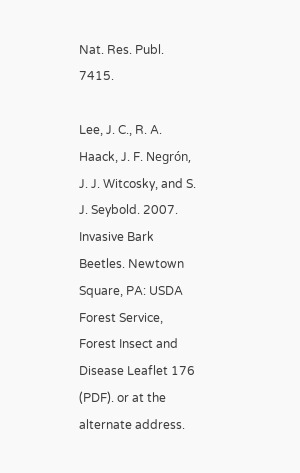Nat. Res. Publ. 7415.

Lee, J. C., R. A. Haack, J. F. Negrón, J. J. Witcosky, and S. J. Seybold. 2007. Invasive Bark Beetles. Newtown Square, PA: USDA Forest Service, Forest Insect and Disease Leaflet 176 (PDF). or at the alternate address.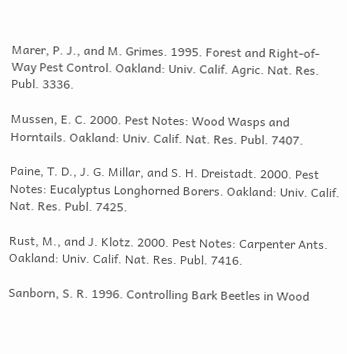Marer, P. J., and M. Grimes. 1995. Forest and Right-of-Way Pest Control. Oakland: Univ. Calif. Agric. Nat. Res. Publ. 3336.

Mussen, E. C. 2000. Pest Notes: Wood Wasps and Horntails. Oakland: Univ. Calif. Nat. Res. Publ. 7407.

Paine, T. D., J. G. Millar, and S. H. Dreistadt. 2000. Pest Notes: Eucalyptus Longhorned Borers. Oakland: Univ. Calif. Nat. Res. Publ. 7425.

Rust, M., and J. Klotz. 2000. Pest Notes: Carpenter Ants. Oakland: Univ. Calif. Nat. Res. Publ. 7416.

Sanborn, S. R. 1996. Controlling Bark Beetles in Wood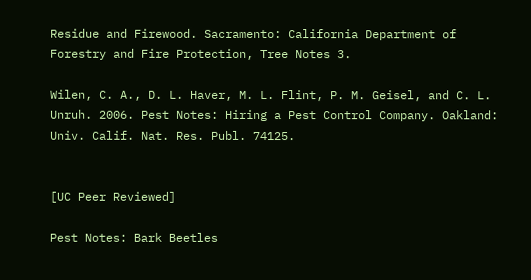Residue and Firewood. Sacramento: California Department of Forestry and Fire Protection, Tree Notes 3.

Wilen, C. A., D. L. Haver, M. L. Flint, P. M. Geisel, and C. L. Unruh. 2006. Pest Notes: Hiring a Pest Control Company. Oakland: Univ. Calif. Nat. Res. Publ. 74125.


[UC Peer Reviewed]

Pest Notes: Bark Beetles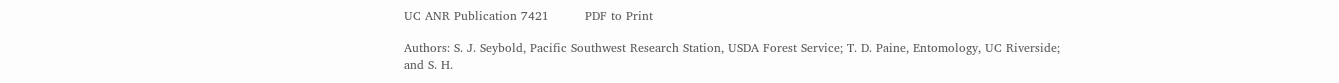UC ANR Publication 7421         PDF to Print

Authors: S. J. Seybold, Pacific Southwest Research Station, USDA Forest Service; T. D. Paine, Entomology, UC Riverside; and S. H.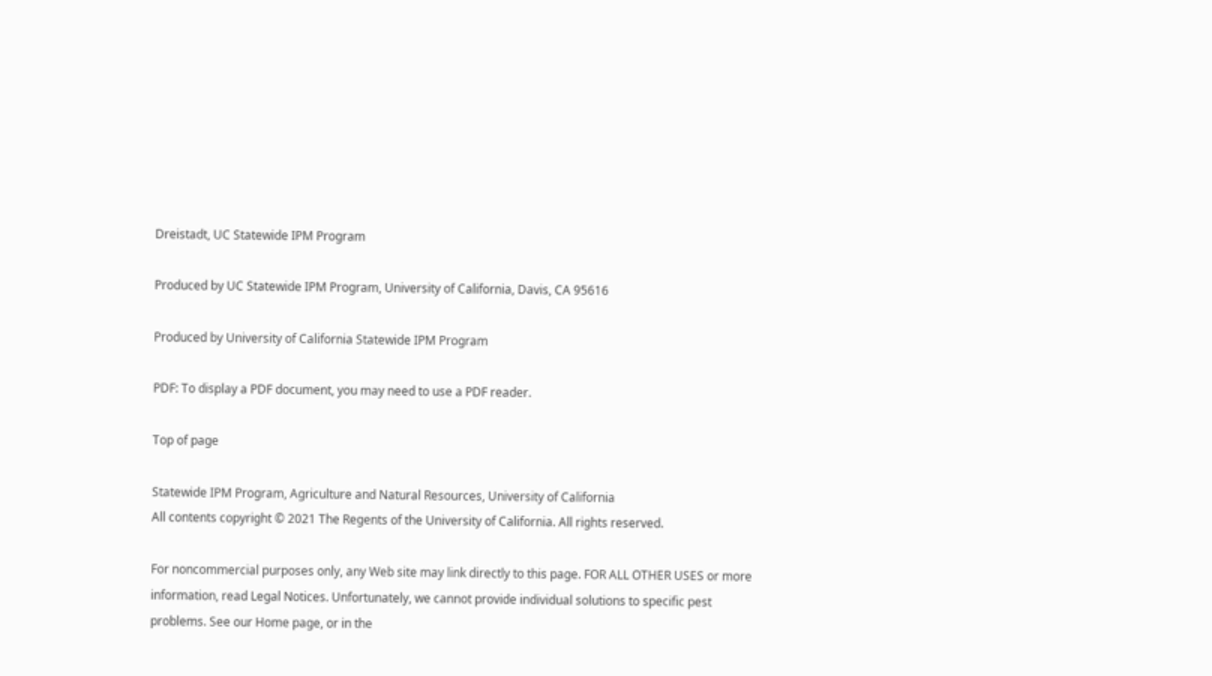Dreistadt, UC Statewide IPM Program

Produced by UC Statewide IPM Program, University of California, Davis, CA 95616

Produced by University of California Statewide IPM Program

PDF: To display a PDF document, you may need to use a PDF reader.

Top of page

Statewide IPM Program, Agriculture and Natural Resources, University of California
All contents copyright © 2021 The Regents of the University of California. All rights reserved.

For noncommercial purposes only, any Web site may link directly to this page. FOR ALL OTHER USES or more information, read Legal Notices. Unfortunately, we cannot provide individual solutions to specific pest problems. See our Home page, or in the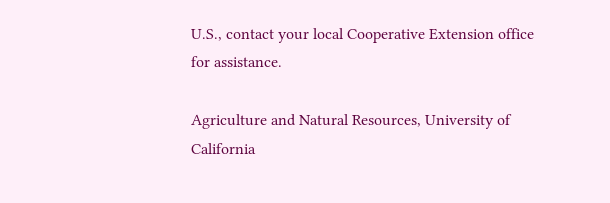U.S., contact your local Cooperative Extension office for assistance.

Agriculture and Natural Resources, University of California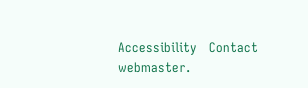Accessibility   Contact webmaster.